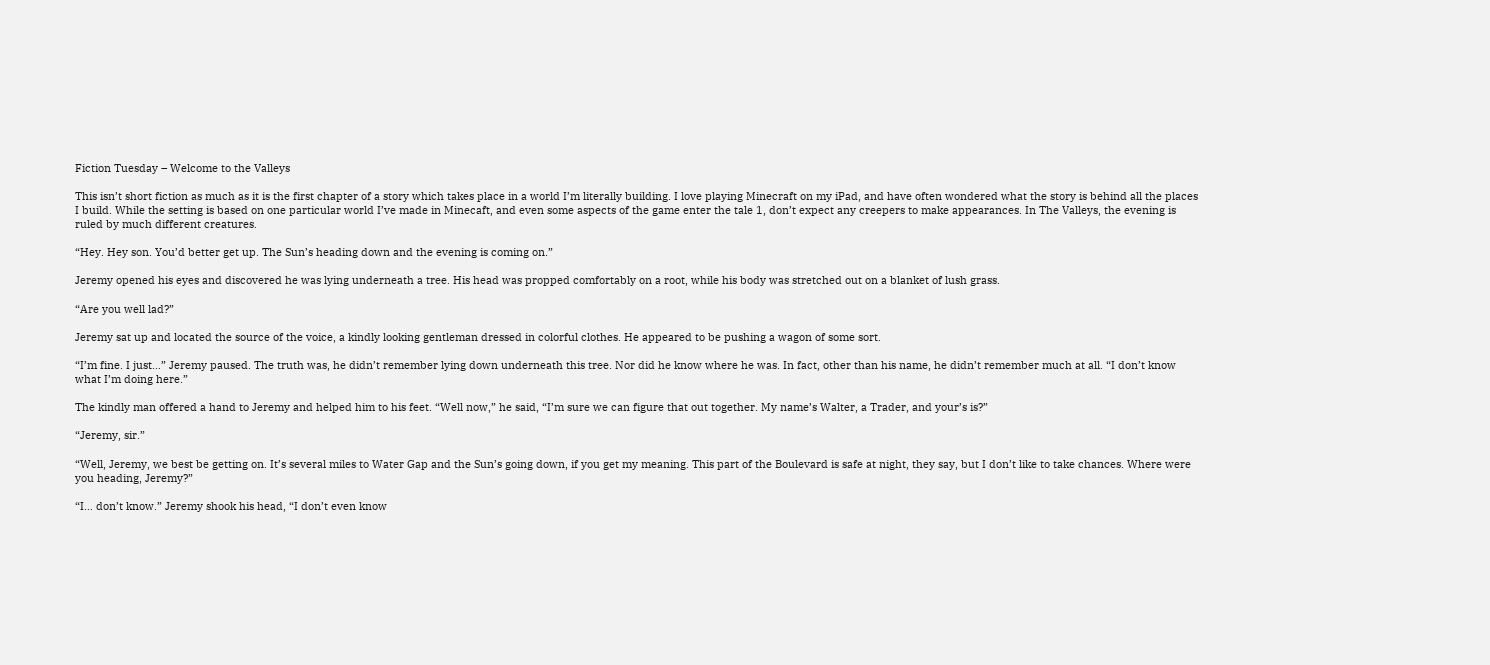Fiction Tuesday – Welcome to the Valleys

This isn’t short fiction as much as it is the first chapter of a story which takes place in a world I’m literally building. I love playing Minecraft on my iPad, and have often wondered what the story is behind all the places I build. While the setting is based on one particular world I’ve made in Minecaft, and even some aspects of the game enter the tale 1, don’t expect any creepers to make appearances. In The Valleys, the evening is ruled by much different creatures.

“Hey. Hey son. You’d better get up. The Sun’s heading down and the evening is coming on.”

Jeremy opened his eyes and discovered he was lying underneath a tree. His head was propped comfortably on a root, while his body was stretched out on a blanket of lush grass.

“Are you well lad?”

Jeremy sat up and located the source of the voice, a kindly looking gentleman dressed in colorful clothes. He appeared to be pushing a wagon of some sort.

“I’m fine. I just…” Jeremy paused. The truth was, he didn’t remember lying down underneath this tree. Nor did he know where he was. In fact, other than his name, he didn’t remember much at all. “I don’t know what I’m doing here.”

The kindly man offered a hand to Jeremy and helped him to his feet. “Well now,” he said, “I’m sure we can figure that out together. My name’s Walter, a Trader, and your’s is?”

“Jeremy, sir.”

“Well, Jeremy, we best be getting on. It’s several miles to Water Gap and the Sun’s going down, if you get my meaning. This part of the Boulevard is safe at night, they say, but I don’t like to take chances. Where were you heading, Jeremy?”

“I… don’t know.” Jeremy shook his head, “I don’t even know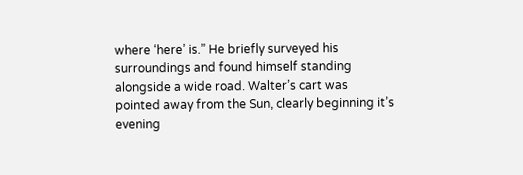where ‘here’ is.” He briefly surveyed his surroundings and found himself standing alongside a wide road. Walter’s cart was pointed away from the Sun, clearly beginning it’s evening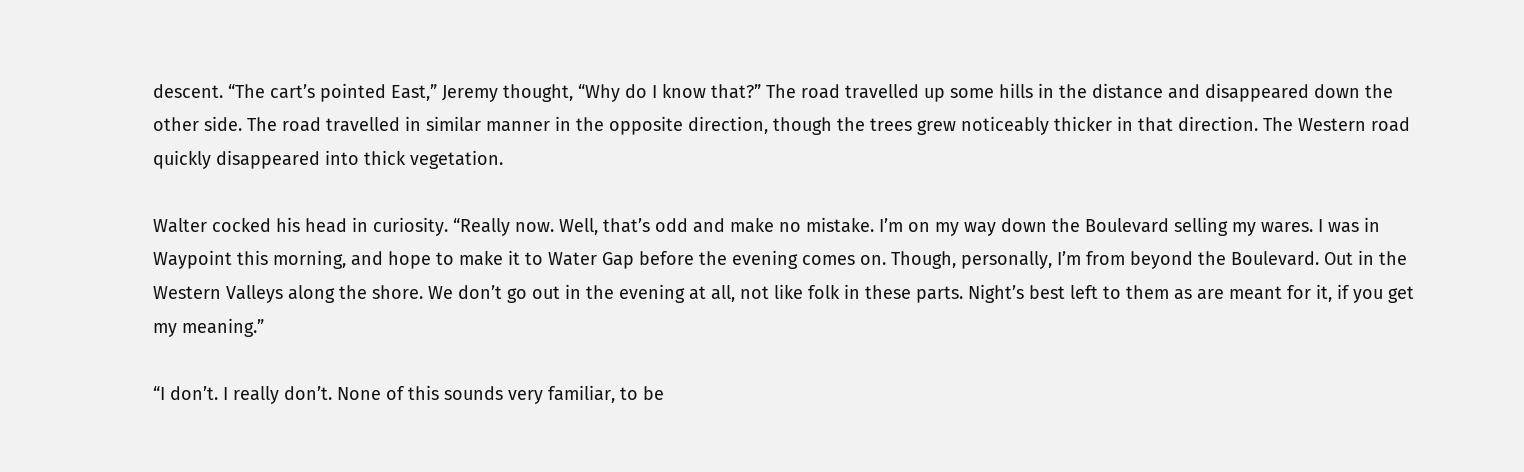descent. “The cart’s pointed East,” Jeremy thought, “Why do I know that?” The road travelled up some hills in the distance and disappeared down the other side. The road travelled in similar manner in the opposite direction, though the trees grew noticeably thicker in that direction. The Western road quickly disappeared into thick vegetation.

Walter cocked his head in curiosity. “Really now. Well, that’s odd and make no mistake. I’m on my way down the Boulevard selling my wares. I was in Waypoint this morning, and hope to make it to Water Gap before the evening comes on. Though, personally, I’m from beyond the Boulevard. Out in the Western Valleys along the shore. We don’t go out in the evening at all, not like folk in these parts. Night’s best left to them as are meant for it, if you get my meaning.”

“I don’t. I really don’t. None of this sounds very familiar, to be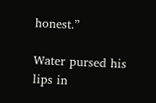honest.”

Water pursed his lips in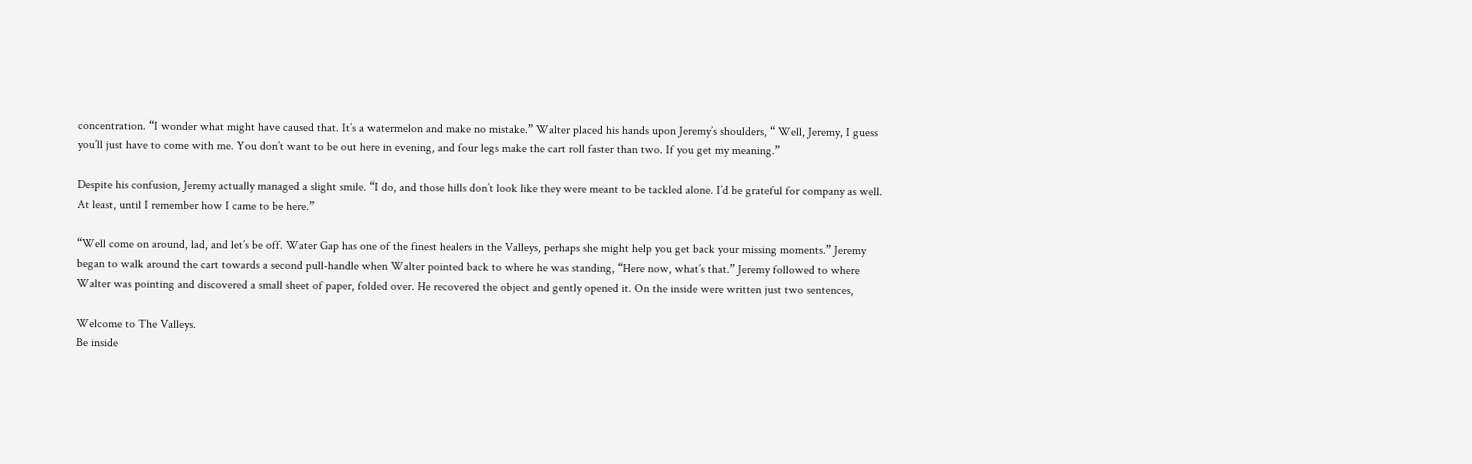concentration. “I wonder what might have caused that. It’s a watermelon and make no mistake.” Walter placed his hands upon Jeremy’s shoulders, “ Well, Jeremy, I guess you’ll just have to come with me. You don’t want to be out here in evening, and four legs make the cart roll faster than two. If you get my meaning.”

Despite his confusion, Jeremy actually managed a slight smile. “I do, and those hills don’t look like they were meant to be tackled alone. I’d be grateful for company as well. At least, until I remember how I came to be here.”

“Well come on around, lad, and let’s be off. Water Gap has one of the finest healers in the Valleys, perhaps she might help you get back your missing moments.” Jeremy began to walk around the cart towards a second pull-handle when Walter pointed back to where he was standing, “Here now, what’s that.” Jeremy followed to where Walter was pointing and discovered a small sheet of paper, folded over. He recovered the object and gently opened it. On the inside were written just two sentences,

Welcome to The Valleys.
Be inside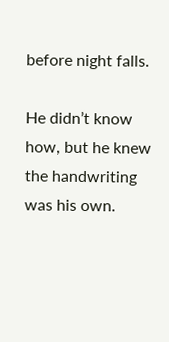before night falls.

He didn’t know how, but he knew the handwriting was his own.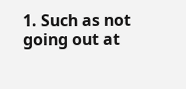1. Such as not going out at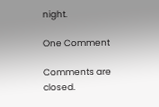night.

One Comment

Comments are closed.